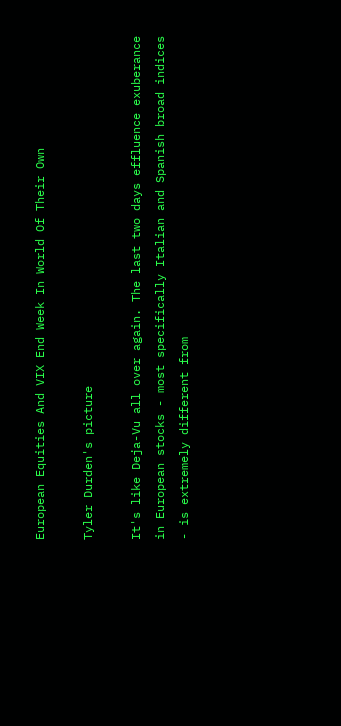European Equities And VIX End Week In World Of Their Own

Tyler Durden's picture

It's like Deja-Vu all over again. The last two days effluence exuberance in European stocks - most specifically Italian and Spanish broad indices - is extremely different from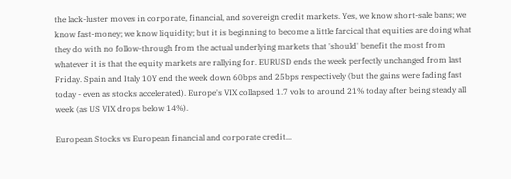the lack-luster moves in corporate, financial, and sovereign credit markets. Yes, we know short-sale bans; we know fast-money; we know liquidity; but it is beginning to become a little farcical that equities are doing what they do with no follow-through from the actual underlying markets that 'should' benefit the most from whatever it is that the equity markets are rallying for. EURUSD ends the week perfectly unchanged from last Friday. Spain and Italy 10Y end the week down 60bps and 25bps respectively (but the gains were fading fast today - even as stocks accelerated). Europe's VIX collapsed 1.7 vols to around 21% today after being steady all week (as US VIX drops below 14%).

European Stocks vs European financial and corporate credit...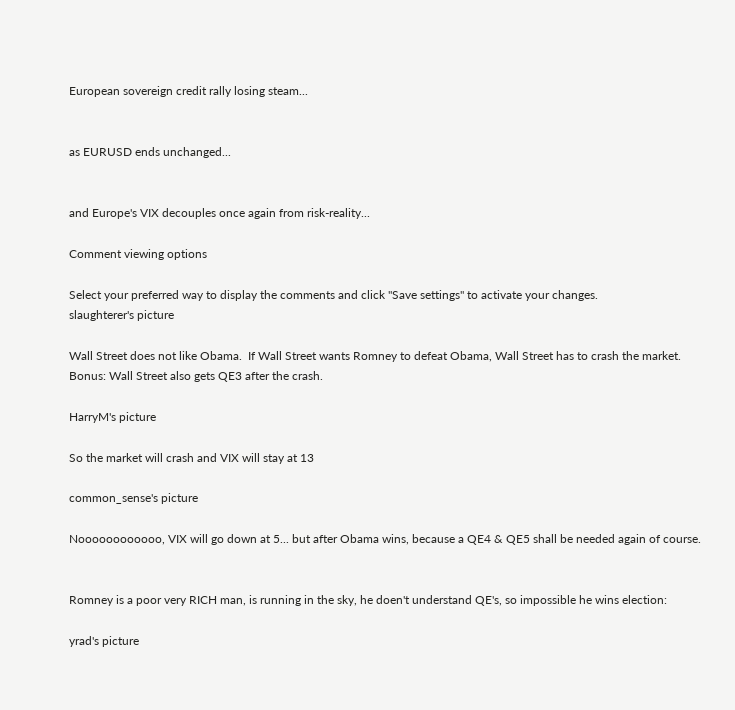European sovereign credit rally losing steam...


as EURUSD ends unchanged...


and Europe's VIX decouples once again from risk-reality...

Comment viewing options

Select your preferred way to display the comments and click "Save settings" to activate your changes.
slaughterer's picture

Wall Street does not like Obama.  If Wall Street wants Romney to defeat Obama, Wall Street has to crash the market.  Bonus: Wall Street also gets QE3 after the crash.

HarryM's picture

So the market will crash and VIX will stay at 13

common_sense's picture

Noooooooooooo, VIX will go down at 5... but after Obama wins, because a QE4 & QE5 shall be needed again of course.


Romney is a poor very RICH man, is running in the sky, he doen't understand QE's, so impossible he wins election:

yrad's picture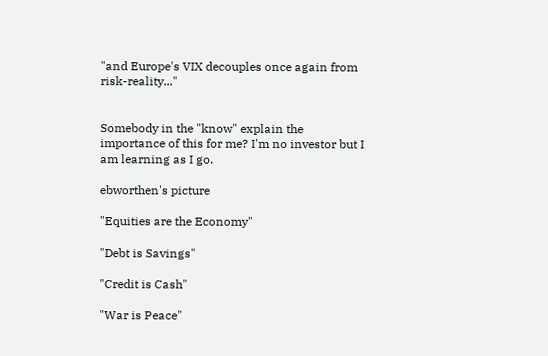"and Europe's VIX decouples once again from risk-reality..."


Somebody in the "know" explain the importance of this for me? I'm no investor but I am learning as I go.

ebworthen's picture

"Equities are the Economy"

"Debt is Savings"

"Credit is Cash"

"War is Peace"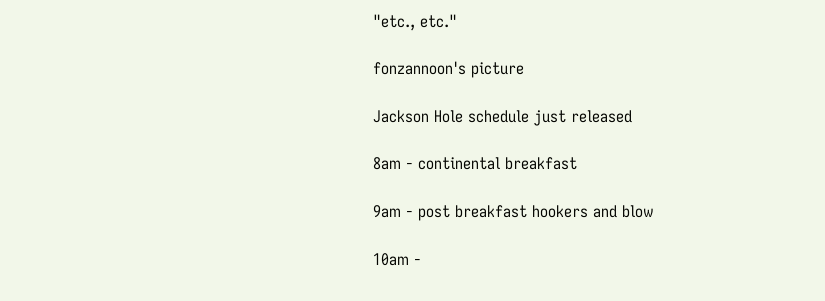"etc., etc."

fonzannoon's picture

Jackson Hole schedule just released

8am - continental breakfast

9am - post breakfast hookers and blow

10am -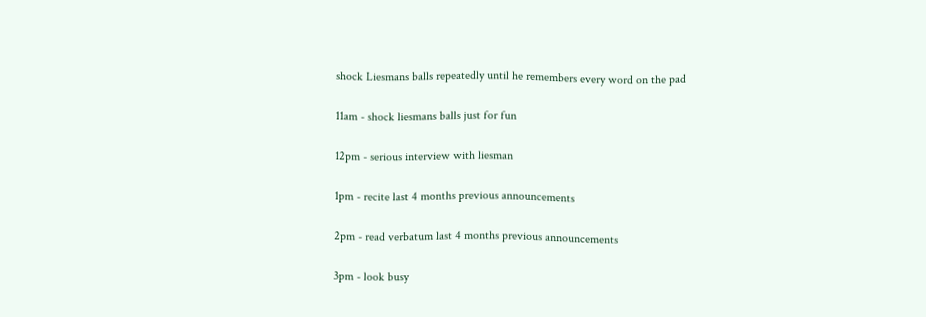shock Liesmans balls repeatedly until he remembers every word on the pad

11am - shock liesmans balls just for fun

12pm - serious interview with liesman

1pm - recite last 4 months previous announcements

2pm - read verbatum last 4 months previous announcements

3pm - look busy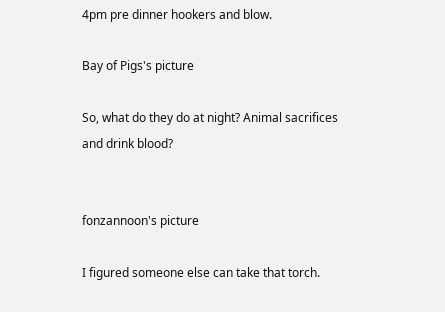4pm pre dinner hookers and blow.

Bay of Pigs's picture

So, what do they do at night? Animal sacrifices and drink blood?


fonzannoon's picture

I figured someone else can take that torch.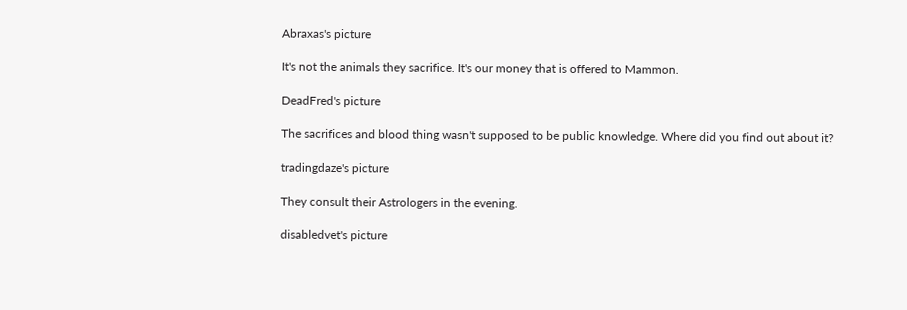Abraxas's picture

It's not the animals they sacrifice. It's our money that is offered to Mammon.

DeadFred's picture

The sacrifices and blood thing wasn't supposed to be public knowledge. Where did you find out about it?

tradingdaze's picture

They consult their Astrologers in the evening.

disabledvet's picture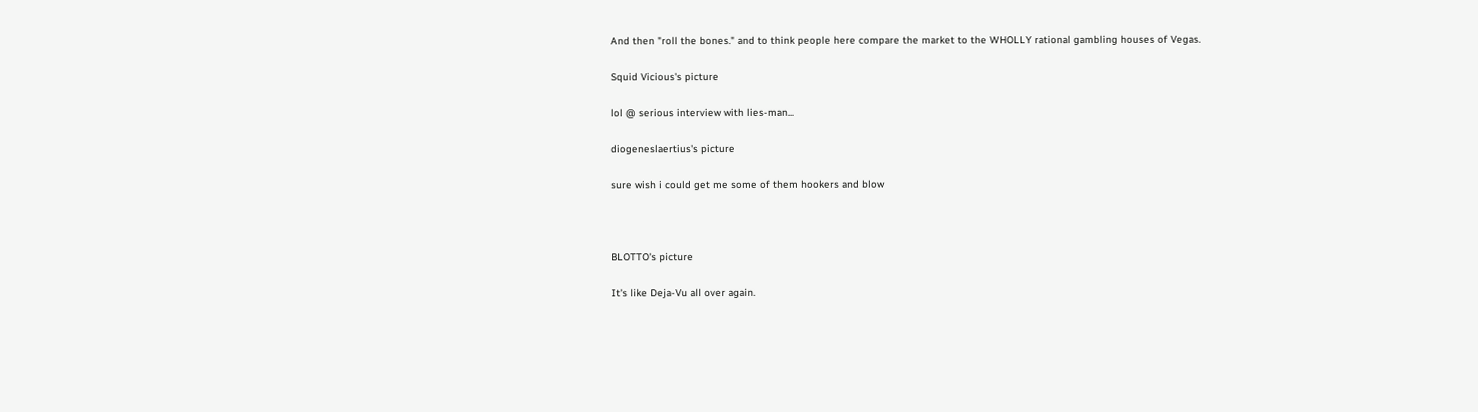And then "roll the bones." and to think people here compare the market to the WHOLLY rational gambling houses of Vegas.

Squid Vicious's picture

lol @ serious interview with lies-man...

diogeneslaertius's picture

sure wish i could get me some of them hookers and blow



BLOTTO's picture

It's like Deja-Vu all over again.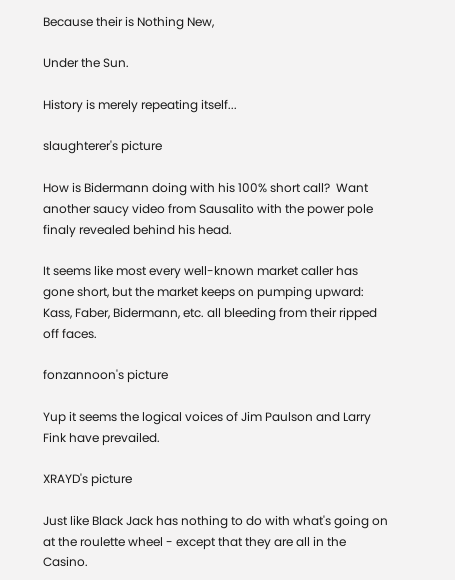Because their is Nothing New,

Under the Sun.

History is merely repeating itself...

slaughterer's picture

How is Bidermann doing with his 100% short call?  Want another saucy video from Sausalito with the power pole finaly revealed behind his head.

It seems like most every well-known market caller has gone short, but the market keeps on pumping upward: Kass, Faber, Bidermann, etc. all bleeding from their ripped off faces.

fonzannoon's picture

Yup it seems the logical voices of Jim Paulson and Larry Fink have prevailed.

XRAYD's picture

Just like Black Jack has nothing to do with what's going on at the roulette wheel - except that they are all in the Casino.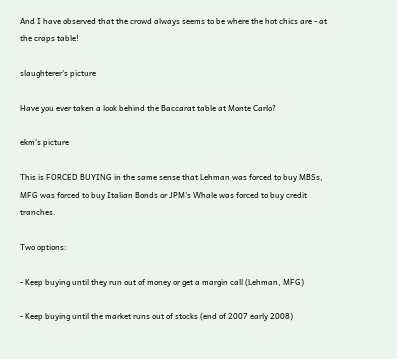And I have observed that the crowd always seems to be where the hot chics are - at the craps table!

slaughterer's picture

Have you ever taken a look behind the Baccarat table at Monte Carlo?

ekm's picture

This is FORCED BUYING in the same sense that Lehman was forced to buy MBSs, MFG was forced to buy Italian Bonds or JPM's Whale was forced to buy credit tranches.

Two options:

- Keep buying until they run out of money or get a margin call (Lehman, MFG)

- Keep buying until the market runs out of stocks (end of 2007 early 2008)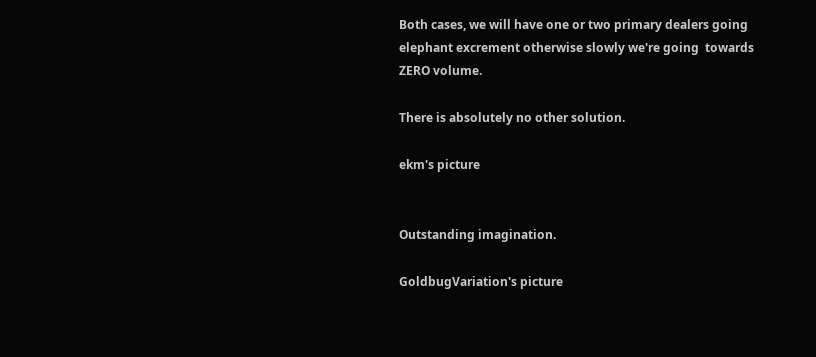Both cases, we will have one or two primary dealers going elephant excrement otherwise slowly we're going  towards ZERO volume.

There is absolutely no other solution.

ekm's picture


Outstanding imagination.

GoldbugVariation's picture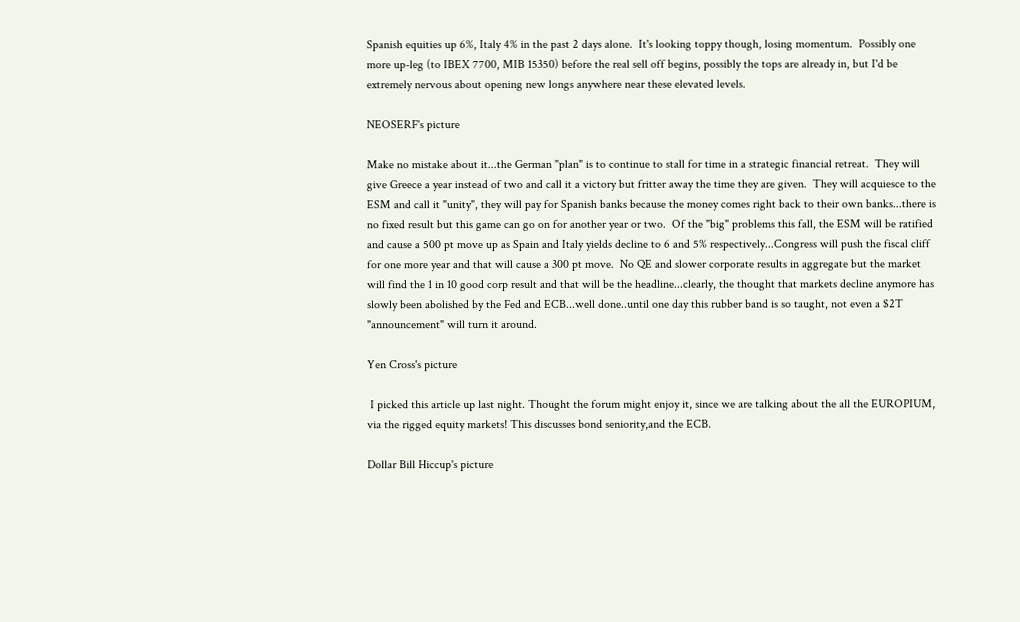Spanish equities up 6%, Italy 4% in the past 2 days alone.  It's looking toppy though, losing momentum.  Possibly one more up-leg (to IBEX 7700, MIB 15350) before the real sell off begins, possibly the tops are already in, but I'd be extremely nervous about opening new longs anywhere near these elevated levels.

NEOSERF's picture

Make no mistake about it...the German "plan" is to continue to stall for time in a strategic financial retreat.  They will give Greece a year instead of two and call it a victory but fritter away the time they are given.  They will acquiesce to the ESM and call it "unity", they will pay for Spanish banks because the money comes right back to their own banks...there is no fixed result but this game can go on for another year or two.  Of the "big" problems this fall, the ESM will be ratified and cause a 500 pt move up as Spain and Italy yields decline to 6 and 5% respectively...Congress will push the fiscal cliff for one more year and that will cause a 300 pt move.  No QE and slower corporate results in aggregate but the market will find the 1 in 10 good corp result and that will be the headline...clearly, the thought that markets decline anymore has slowly been abolished by the Fed and ECB...well done..until one day this rubber band is so taught, not even a $2T "announcement" will turn it around.

Yen Cross's picture

 I picked this article up last night. Thought the forum might enjoy it, since we are talking about the all the EUROPIUM, via the rigged equity markets! This discusses bond seniority,and the ECB.

Dollar Bill Hiccup's picture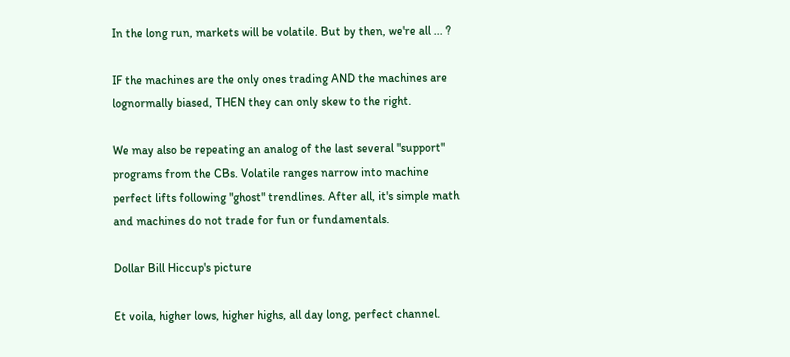In the long run, markets will be volatile. But by then, we're all ... ?

IF the machines are the only ones trading AND the machines are lognormally biased, THEN they can only skew to the right.

We may also be repeating an analog of the last several "support" programs from the CBs. Volatile ranges narrow into machine perfect lifts following "ghost" trendlines. After all, it's simple math and machines do not trade for fun or fundamentals.

Dollar Bill Hiccup's picture

Et voila, higher lows, higher highs, all day long, perfect channel.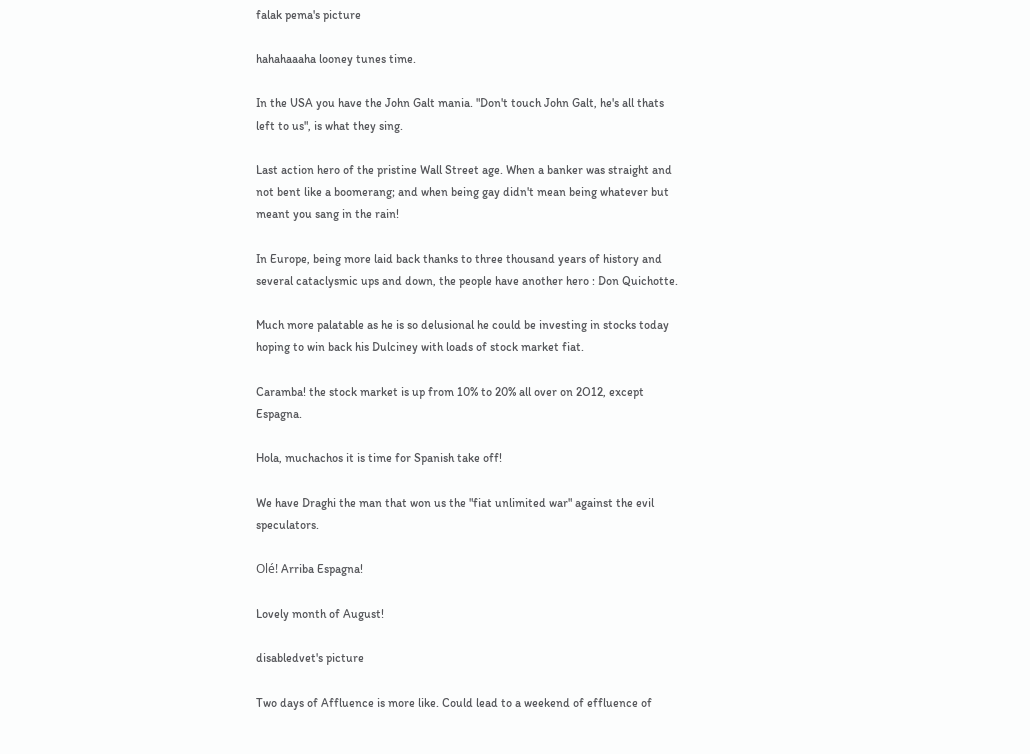falak pema's picture

hahahaaaha looney tunes time.

In the USA you have the John Galt mania. "Don't touch John Galt, he's all thats left to us", is what they sing.

Last action hero of the pristine Wall Street age. When a banker was straight and not bent like a boomerang; and when being gay didn't mean being whatever but meant you sang in the rain!

In Europe, being more laid back thanks to three thousand years of history and several cataclysmic ups and down, the people have another hero : Don Quichotte.

Much more palatable as he is so delusional he could be investing in stocks today hoping to win back his Dulciney with loads of stock market fiat.

Caramba! the stock market is up from 10% to 20% all over on 2O12, except Espagna.

Hola, muchachos it is time for Spanish take off!

We have Draghi the man that won us the "fiat unlimited war" against the evil speculators.

Olé! Arriba Espagna!

Lovely month of August!

disabledvet's picture

Two days of Affluence is more like. Could lead to a weekend of effluence of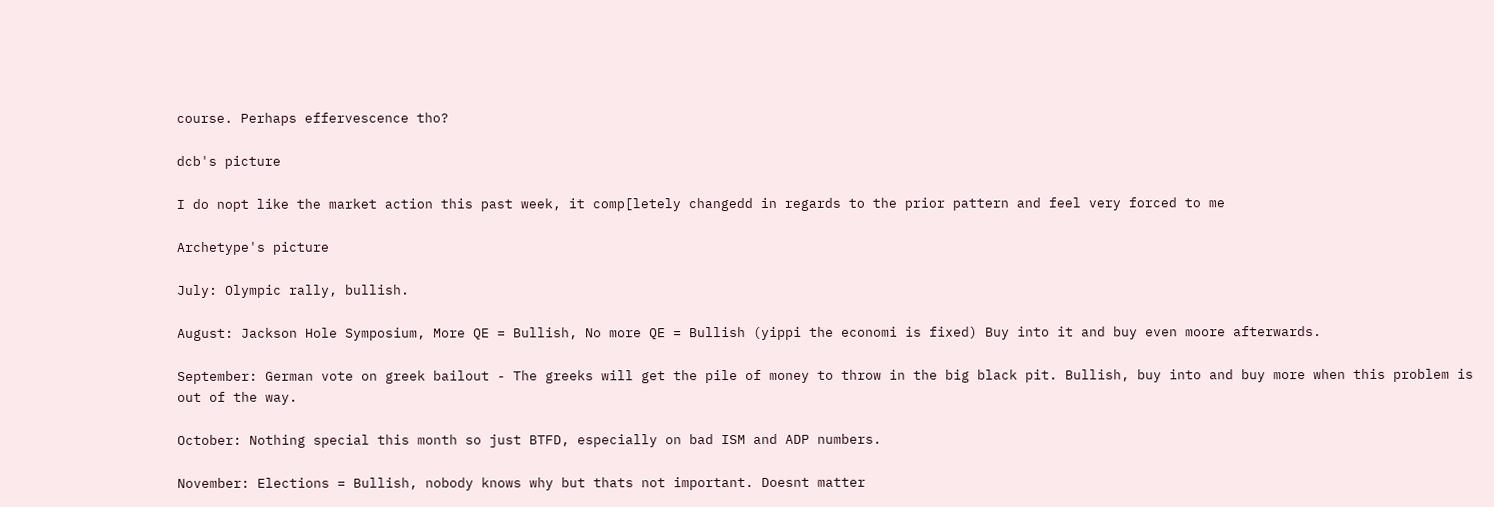course. Perhaps effervescence tho?

dcb's picture

I do nopt like the market action this past week, it comp[letely changedd in regards to the prior pattern and feel very forced to me

Archetype's picture

July: Olympic rally, bullish.

August: Jackson Hole Symposium, More QE = Bullish, No more QE = Bullish (yippi the economi is fixed) Buy into it and buy even moore afterwards.

September: German vote on greek bailout - The greeks will get the pile of money to throw in the big black pit. Bullish, buy into and buy more when this problem is out of the way.

October: Nothing special this month so just BTFD, especially on bad ISM and ADP numbers.

November: Elections = Bullish, nobody knows why but thats not important. Doesnt matter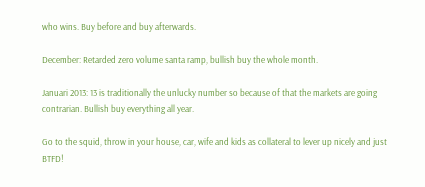who wins. Buy before and buy afterwards.

December: Retarded zero volume santa ramp, bullish buy the whole month.

Januari 2013: 13 is traditionally the unlucky number so because of that the markets are going contrarian. Bullish buy everything all year.

Go to the squid, throw in your house, car, wife and kids as collateral to lever up nicely and just BTFD!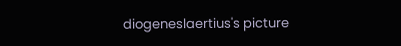diogeneslaertius's picture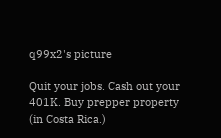q99x2's picture

Quit your jobs. Cash out your 401K. Buy prepper property (in Costa Rica.)